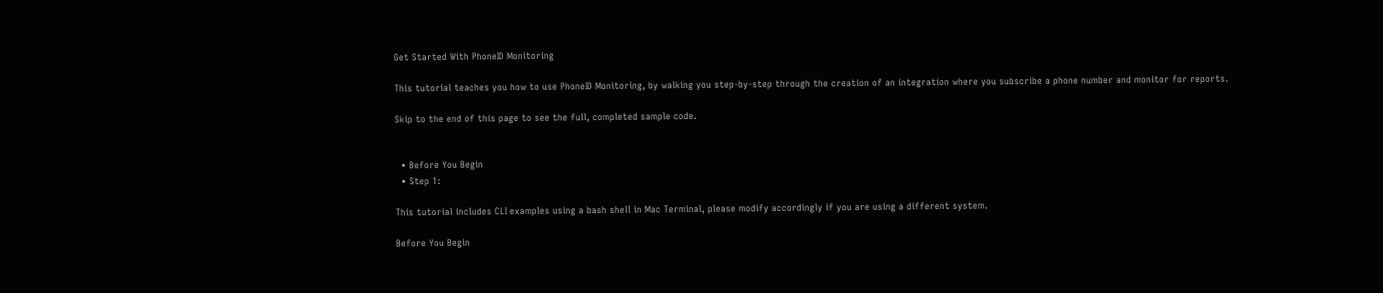Get Started With PhoneID Monitoring

This tutorial teaches you how to use PhoneID Monitoring, by walking you step-by-step through the creation of an integration where you subscribe a phone number and monitor for reports.

Skip to the end of this page to see the full, completed sample code.


  • Before You Begin
  • Step 1:

This tutorial includes CLI examples using a bash shell in Mac Terminal, please modify accordingly if you are using a different system.

Before You Begin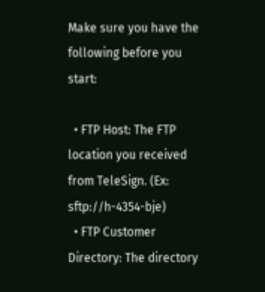Make sure you have the following before you start:

  • FTP Host: The FTP location you received from TeleSign. (Ex: sftp://h-4354-bje)
  • FTP Customer Directory: The directory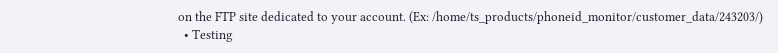on the FTP site dedicated to your account. (Ex: /home/ts_products/phoneid_monitor/customer_data/243203/)
  • Testing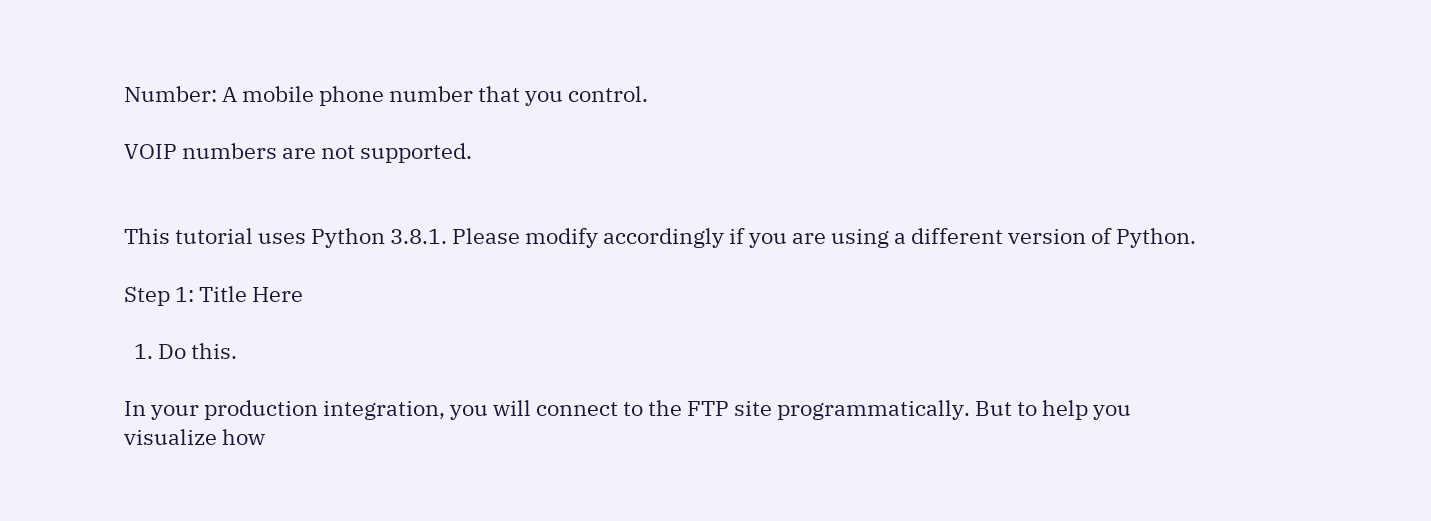Number: A mobile phone number that you control.

VOIP numbers are not supported.


This tutorial uses Python 3.8.1. Please modify accordingly if you are using a different version of Python.

Step 1: Title Here

  1. Do this.

In your production integration, you will connect to the FTP site programmatically. But to help you visualize how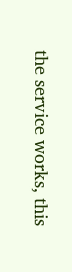the service works, this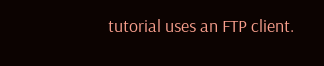tutorial uses an FTP client.